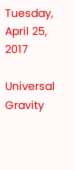Tuesday, April 25, 2017

Universal Gravity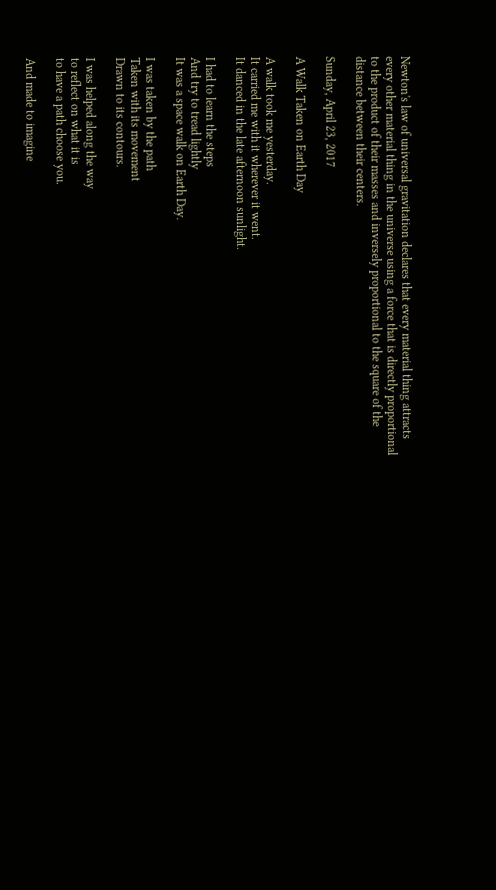Newton's law of universal gravitation declares that every material thing attracts every other material thing in the universe using a force that is directly proportional to the product of their masses and inversely proportional to the square of the distance between their centers.

Sunday, April 23, 2017

A Walk Taken on Earth Day

A walk took me yesterday.
It carried me with it wherever it went.
It danced in the late afternoon sunlight.

I had to learn the steps
And try to tread lightly
It was a space walk on Earth Day.

I was taken by the path
Taken with its movement
Drawn to its contours.

I was helped along the way
to reflect on what it is
to have a path choose you.

And made to imagine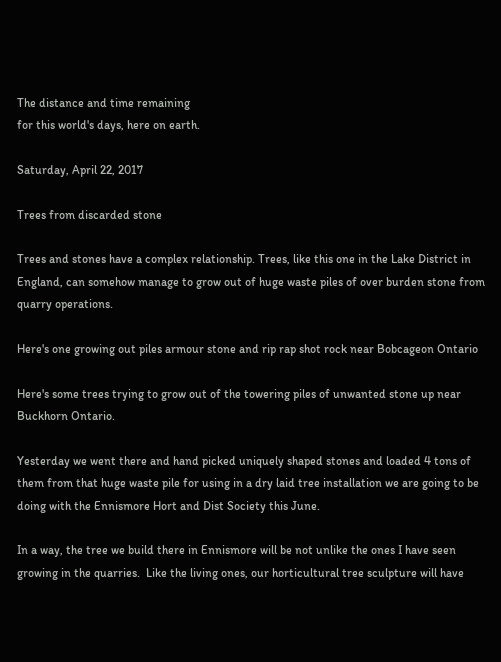The distance and time remaining
for this world's days, here on earth.

Saturday, April 22, 2017

Trees from discarded stone

Trees and stones have a complex relationship. Trees, like this one in the Lake District in England, can somehow manage to grow out of huge waste piles of over burden stone from quarry operations.

Here's one growing out piles armour stone and rip rap shot rock near Bobcageon Ontario

Here's some trees trying to grow out of the towering piles of unwanted stone up near Buckhorn Ontario.

Yesterday we went there and hand picked uniquely shaped stones and loaded 4 tons of them from that huge waste pile for using in a dry laid tree installation we are going to be doing with the Ennismore Hort and Dist Society this June.

In a way, the tree we build there in Ennismore will be not unlike the ones I have seen growing in the quarries.  Like the living ones, our horticultural tree sculpture will have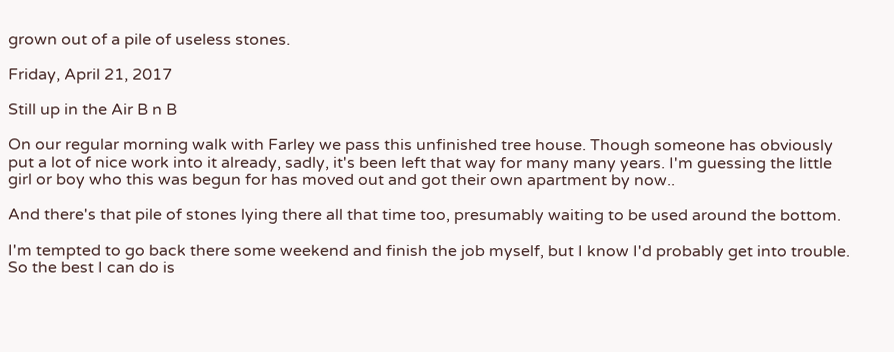grown out of a pile of useless stones.

Friday, April 21, 2017

Still up in the Air B n B

On our regular morning walk with Farley we pass this unfinished tree house. Though someone has obviously put a lot of nice work into it already, sadly, it's been left that way for many many years. I'm guessing the little girl or boy who this was begun for has moved out and got their own apartment by now..

And there's that pile of stones lying there all that time too, presumably waiting to be used around the bottom.

I'm tempted to go back there some weekend and finish the job myself, but I know I'd probably get into trouble. So the best I can do is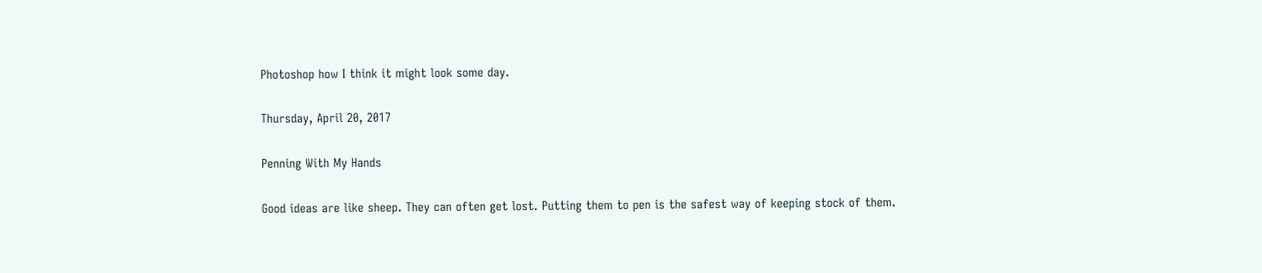Photoshop how I think it might look some day.

Thursday, April 20, 2017

Penning With My Hands

Good ideas are like sheep. They can often get lost. Putting them to pen is the safest way of keeping stock of them.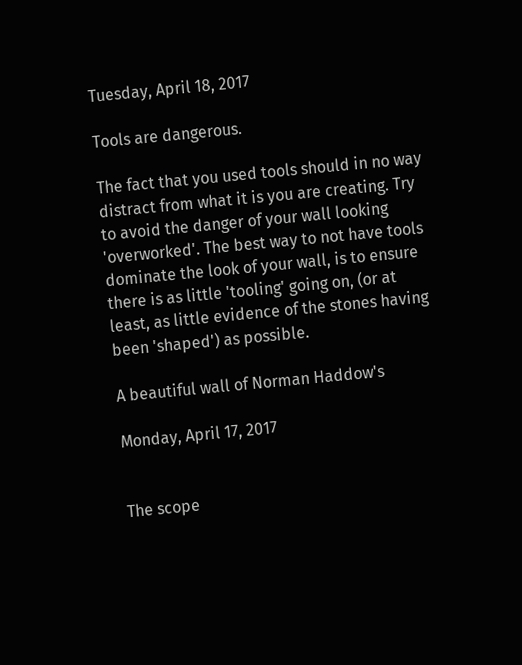Tuesday, April 18, 2017

Tools are dangerous.

The fact that you used tools should in no way distract from what it is you are creating. Try to avoid the danger of your wall looking 'overworked'. The best way to not have tools dominate the look of your wall, is to ensure there is as little 'tooling' going on, (or at least, as little evidence of the stones having been 'shaped') as possible.

A beautiful wall of Norman Haddow's

Monday, April 17, 2017


The scope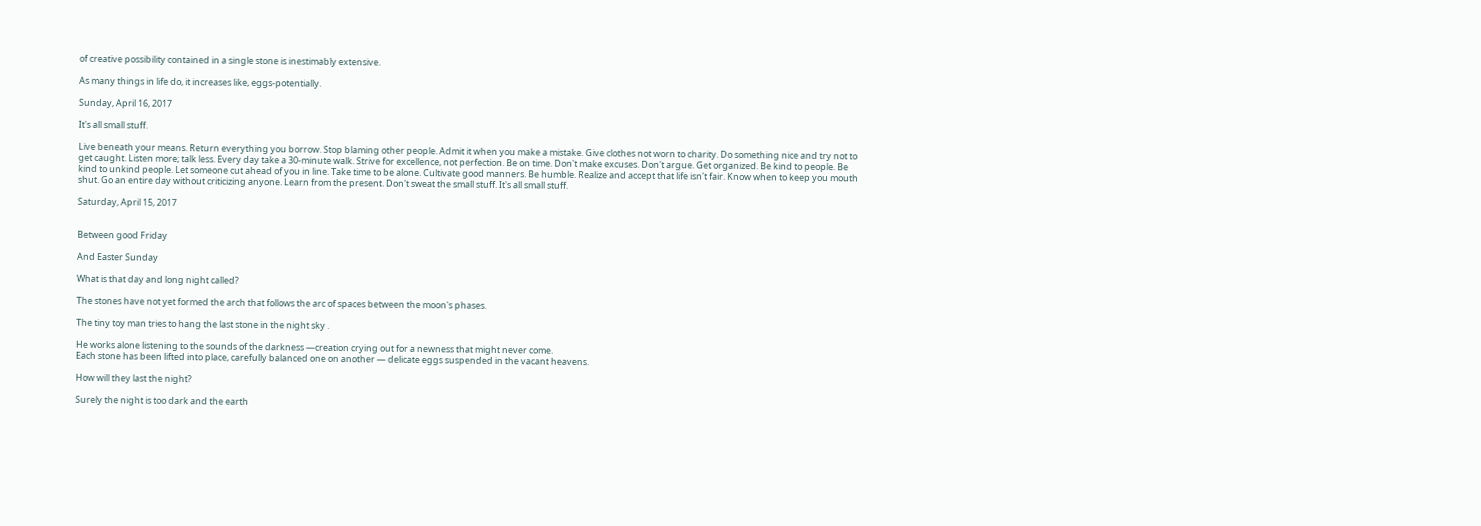of creative possibility contained in a single stone is inestimably extensive.

As many things in life do, it increases like, eggs-potentially.

Sunday, April 16, 2017

It's all small stuff.

Live beneath your means. Return everything you borrow. Stop blaming other people. Admit it when you make a mistake. Give clothes not worn to charity. Do something nice and try not to get caught. Listen more; talk less. Every day take a 30-minute walk. Strive for excellence, not perfection. Be on time. Don't make excuses. Don't argue. Get organized. Be kind to people. Be kind to unkind people. Let someone cut ahead of you in line. Take time to be alone. Cultivate good manners. Be humble. Realize and accept that life isn't fair. Know when to keep you mouth shut. Go an entire day without criticizing anyone. Learn from the present. Don't sweat the small stuff. It's all small stuff.

Saturday, April 15, 2017


Between good Friday

And Easter Sunday

What is that day and long night called?

The stones have not yet formed the arch that follows the arc of spaces between the moon's phases.

The tiny toy man tries to hang the last stone in the night sky .

He works alone listening to the sounds of the darkness —creation crying out for a newness that might never come.
Each stone has been lifted into place, carefully balanced one on another — delicate eggs suspended in the vacant heavens.

How will they last the night?

Surely the night is too dark and the earth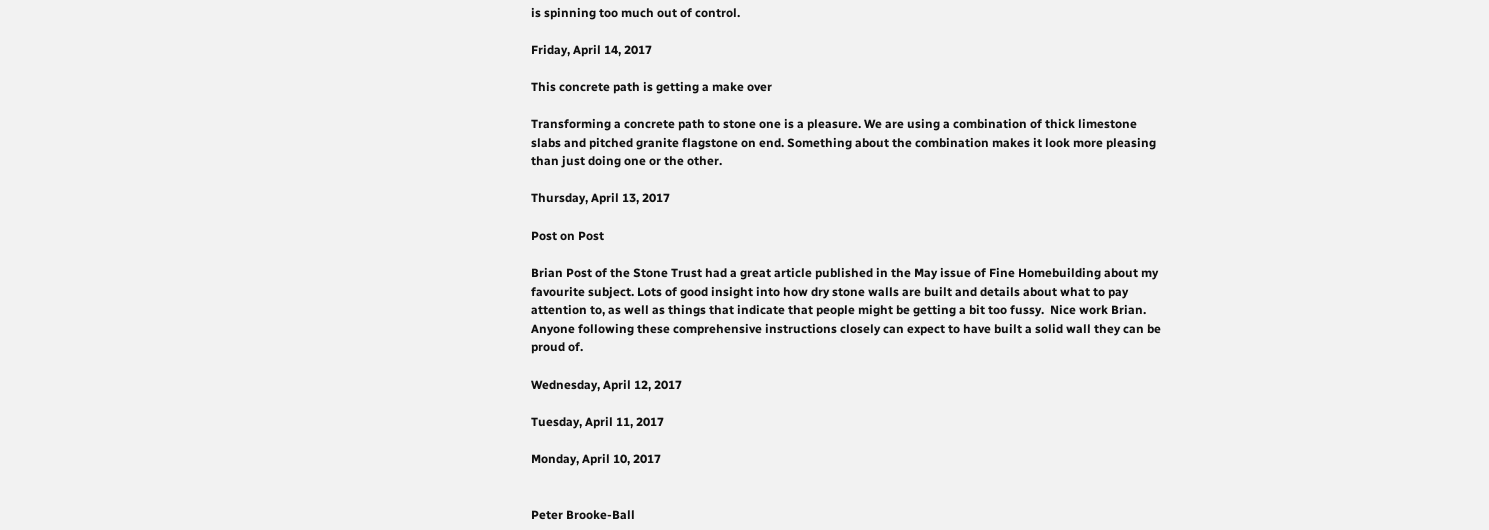is spinning too much out of control.

Friday, April 14, 2017

This concrete path is getting a make over

Transforming a concrete path to stone one is a pleasure. We are using a combination of thick limestone slabs and pitched granite flagstone on end. Something about the combination makes it look more pleasing than just doing one or the other.

Thursday, April 13, 2017

Post on Post

Brian Post of the Stone Trust had a great article published in the May issue of Fine Homebuilding about my favourite subject. Lots of good insight into how dry stone walls are built and details about what to pay attention to, as well as things that indicate that people might be getting a bit too fussy.  Nice work Brian. Anyone following these comprehensive instructions closely can expect to have built a solid wall they can be proud of.

Wednesday, April 12, 2017

Tuesday, April 11, 2017

Monday, April 10, 2017


Peter Brooke-Ball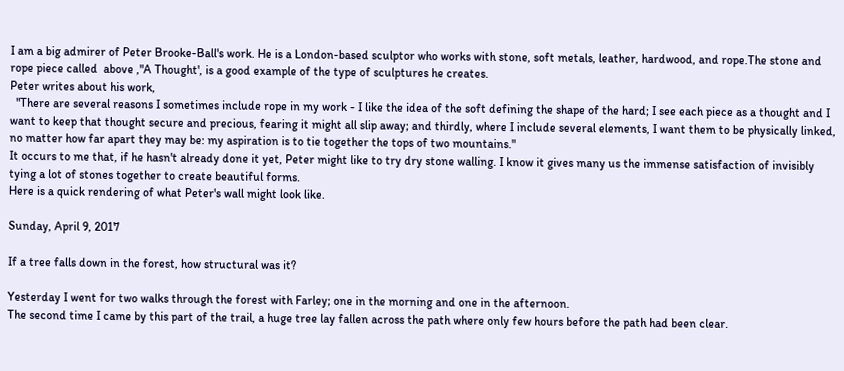I am a big admirer of Peter Brooke-Ball's work. He is a London-based sculptor who works with stone, soft metals, leather, hardwood, and rope.The stone and rope piece called  above ,"A Thought', is a good example of the type of sculptures he creates.
Peter writes about his work,
  "There are several reasons I sometimes include rope in my work - I like the idea of the soft defining the shape of the hard; I see each piece as a thought and I want to keep that thought secure and precious, fearing it might all slip away; and thirdly, where I include several elements, I want them to be physically linked, no matter how far apart they may be: my aspiration is to tie together the tops of two mountains."
It occurs to me that, if he hasn't already done it yet, Peter might like to try dry stone walling. I know it gives many us the immense satisfaction of invisibly tying a lot of stones together to create beautiful forms.
Here is a quick rendering of what Peter's wall might look like.

Sunday, April 9, 2017

If a tree falls down in the forest, how structural was it?

Yesterday I went for two walks through the forest with Farley; one in the morning and one in the afternoon.
The second time I came by this part of the trail, a huge tree lay fallen across the path where only few hours before the path had been clear.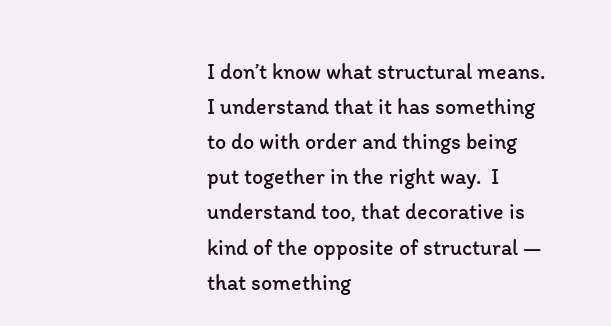I don’t know what structural means. I understand that it has something to do with order and things being put together in the right way.  I understand too, that decorative is kind of the opposite of structural — that something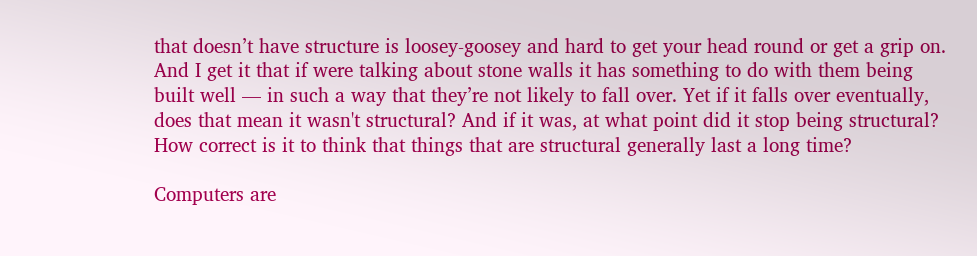that doesn’t have structure is loosey-goosey and hard to get your head round or get a grip on. And I get it that if were talking about stone walls it has something to do with them being built well — in such a way that they’re not likely to fall over. Yet if it falls over eventually, does that mean it wasn't structural? And if it was, at what point did it stop being structural? How correct is it to think that things that are structural generally last a long time?

Computers are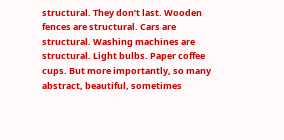structural. They don’t last. Wooden fences are structural. Cars are structural. Washing machines are structural. Light bulbs. Paper coffee cups. But more importantly, so many abstract, beautiful, sometimes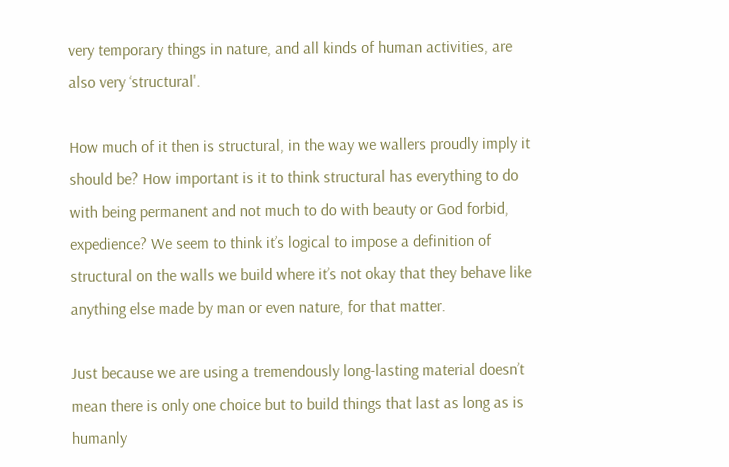very temporary things in nature, and all kinds of human activities, are also very ‘structural'.

How much of it then is structural, in the way we wallers proudly imply it should be? How important is it to think structural has everything to do with being permanent and not much to do with beauty or God forbid, expedience? We seem to think it’s logical to impose a definition of structural on the walls we build where it’s not okay that they behave like anything else made by man or even nature, for that matter.

Just because we are using a tremendously long-lasting material doesn’t mean there is only one choice but to build things that last as long as is humanly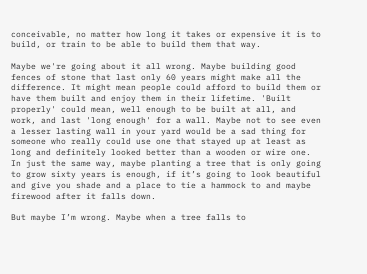conceivable, no matter how long it takes or expensive it is to build, or train to be able to build them that way.

Maybe we're going about it all wrong. Maybe building good fences of stone that last only 60 years might make all the difference. It might mean people could afford to build them or have them built and enjoy them in their lifetime. 'Built properly' could mean, well enough to be built at all, and work, and last 'long enough' for a wall. Maybe not to see even a lesser lasting wall in your yard would be a sad thing for someone who really could use one that stayed up at least as long and definitely looked better than a wooden or wire one. In just the same way, maybe planting a tree that is only going to grow sixty years is enough, if it’s going to look beautiful and give you shade and a place to tie a hammock to and maybe firewood after it falls down.

But maybe I’m wrong. Maybe when a tree falls to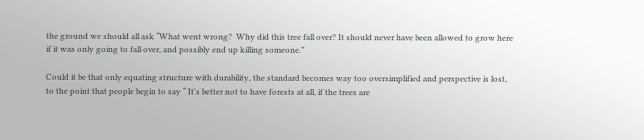the ground we should all ask “What went wrong?  Why did this tree fall over? It should never have been allowed to grow here if it was only going to fall over, and possibly end up killing someone.”

Could it be that only equating structure with durability, the standard becomes way too oversimplified and perspective is lost, to the point that people begin to say “ It's better not to have forests at all, if the trees are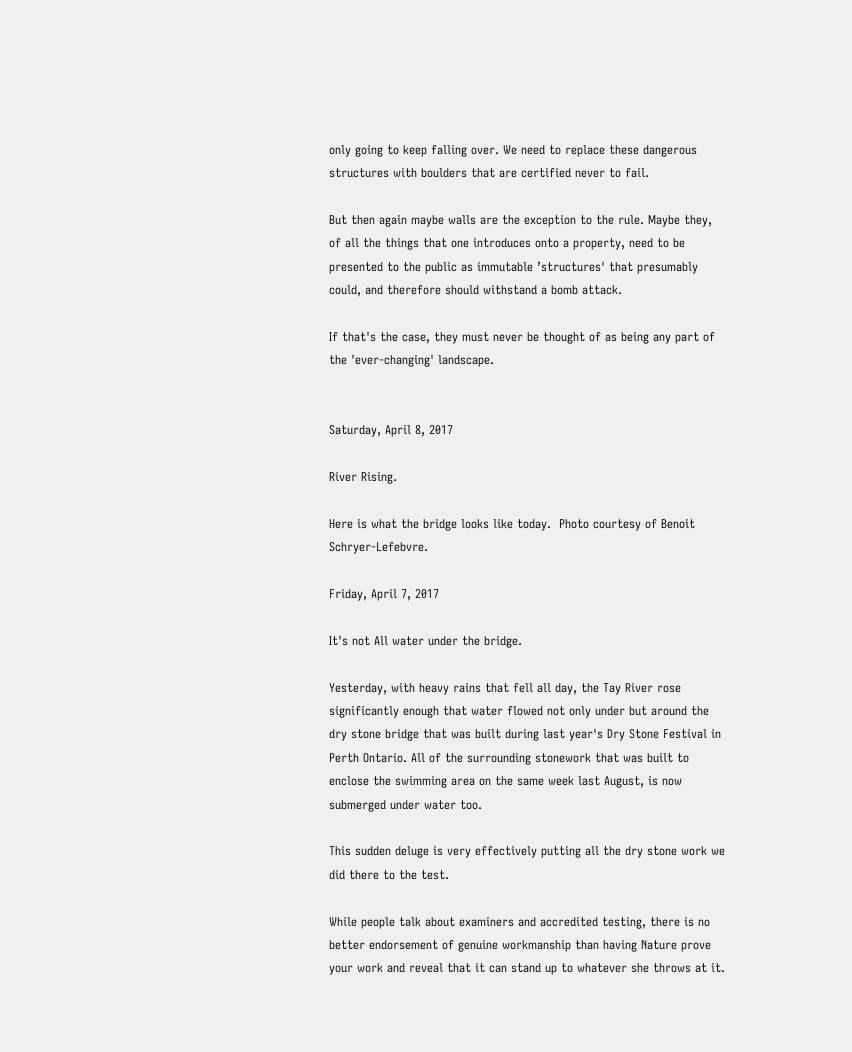only going to keep falling over. We need to replace these dangerous structures with boulders that are certified never to fail.

But then again maybe walls are the exception to the rule. Maybe they, of all the things that one introduces onto a property, need to be presented to the public as immutable ’structures' that presumably could, and therefore should withstand a bomb attack.

If that's the case, they must never be thought of as being any part of the 'ever-changing' landscape.


Saturday, April 8, 2017

River Rising.

Here is what the bridge looks like today.  Photo courtesy of Benoit Schryer-Lefebvre.

Friday, April 7, 2017

It's not All water under the bridge.

Yesterday, with heavy rains that fell all day, the Tay River rose significantly enough that water flowed not only under but around the dry stone bridge that was built during last year's Dry Stone Festival in Perth Ontario. All of the surrounding stonework that was built to enclose the swimming area on the same week last August, is now submerged under water too.

This sudden deluge is very effectively putting all the dry stone work we did there to the test.

While people talk about examiners and accredited testing, there is no better endorsement of genuine workmanship than having Nature prove your work and reveal that it can stand up to whatever she throws at it.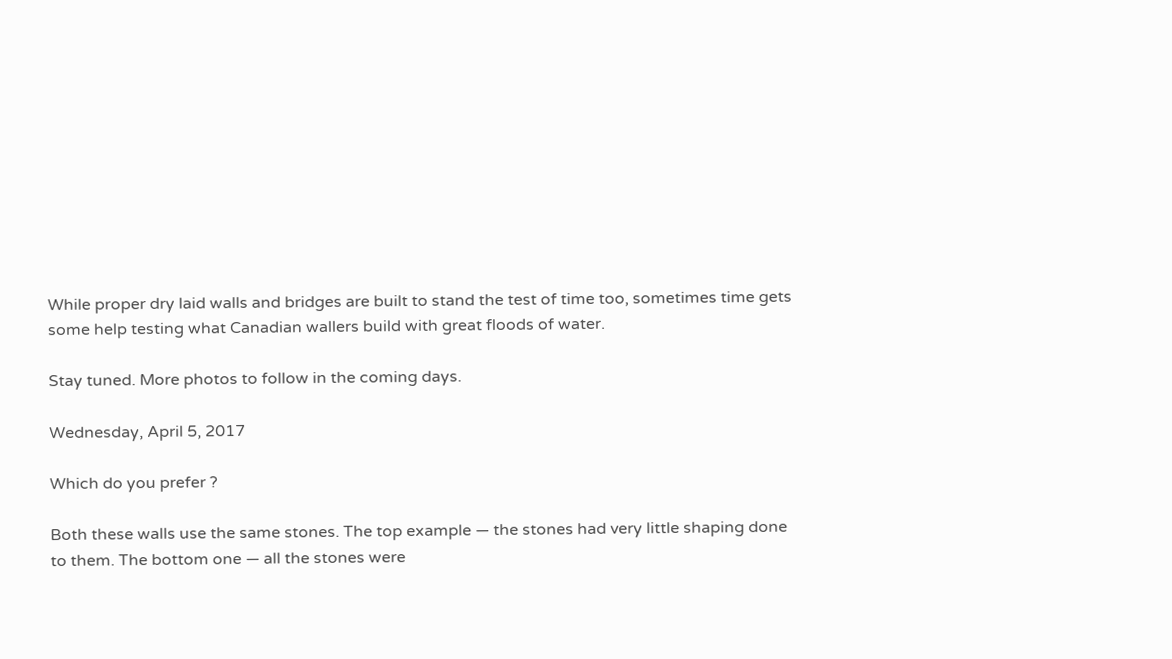While proper dry laid walls and bridges are built to stand the test of time too, sometimes time gets some help testing what Canadian wallers build with great floods of water.

Stay tuned. More photos to follow in the coming days.

Wednesday, April 5, 2017

Which do you prefer ?

Both these walls use the same stones. The top example — the stones had very little shaping done to them. The bottom one — all the stones were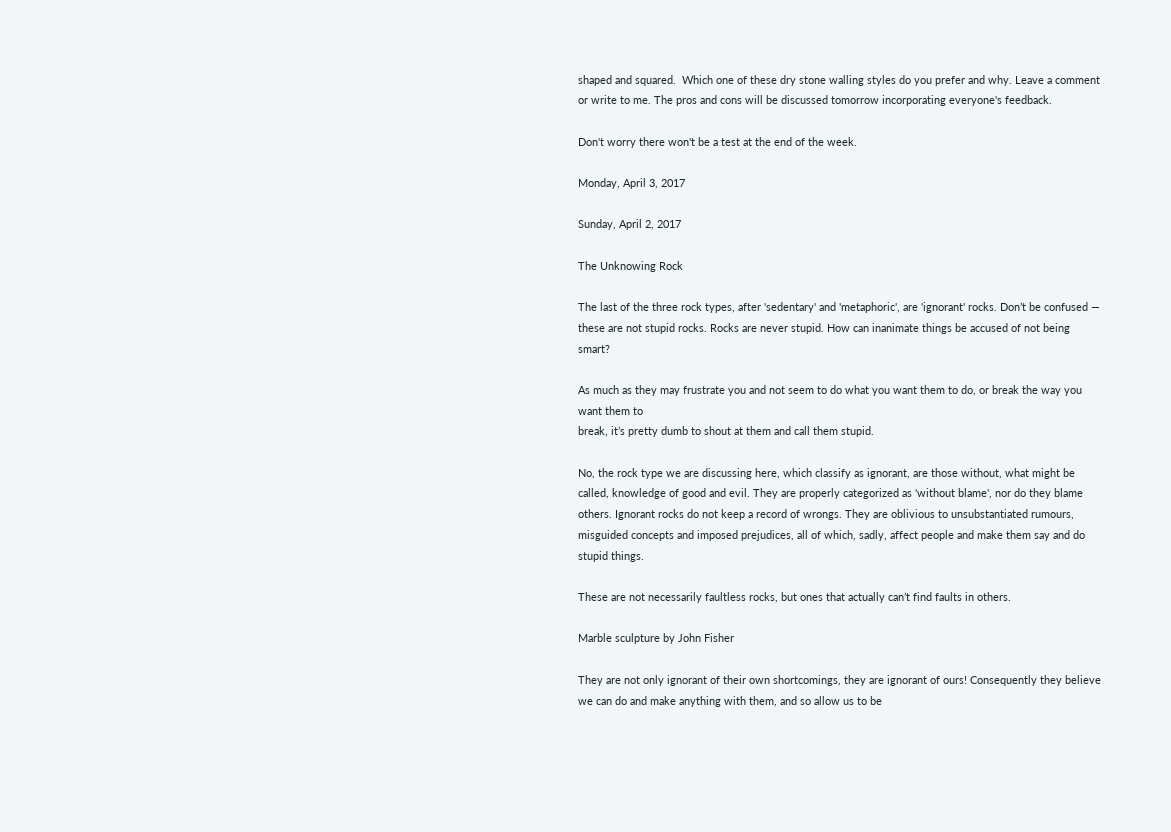shaped and squared.  Which one of these dry stone walling styles do you prefer and why. Leave a comment or write to me. The pros and cons will be discussed tomorrow incorporating everyone's feedback.

Don't worry there won't be a test at the end of the week.

Monday, April 3, 2017

Sunday, April 2, 2017

The Unknowing Rock

The last of the three rock types, after 'sedentary' and 'metaphoric', are 'ignorant' rocks. Don’t be confused — these are not stupid rocks. Rocks are never stupid. How can inanimate things be accused of not being smart?

As much as they may frustrate you and not seem to do what you want them to do, or break the way you want them to
break, it’s pretty dumb to shout at them and call them stupid.

No, the rock type we are discussing here, which classify as ignorant, are those without, what might be called, knowledge of good and evil. They are properly categorized as 'without blame', nor do they blame others. Ignorant rocks do not keep a record of wrongs. They are oblivious to unsubstantiated rumours, misguided concepts and imposed prejudices, all of which, sadly, affect people and make them say and do stupid things.

These are not necessarily faultless rocks, but ones that actually can’t find faults in others.

Marble sculpture by John Fisher

They are not only ignorant of their own shortcomings, they are ignorant of ours! Consequently they believe we can do and make anything with them, and so allow us to be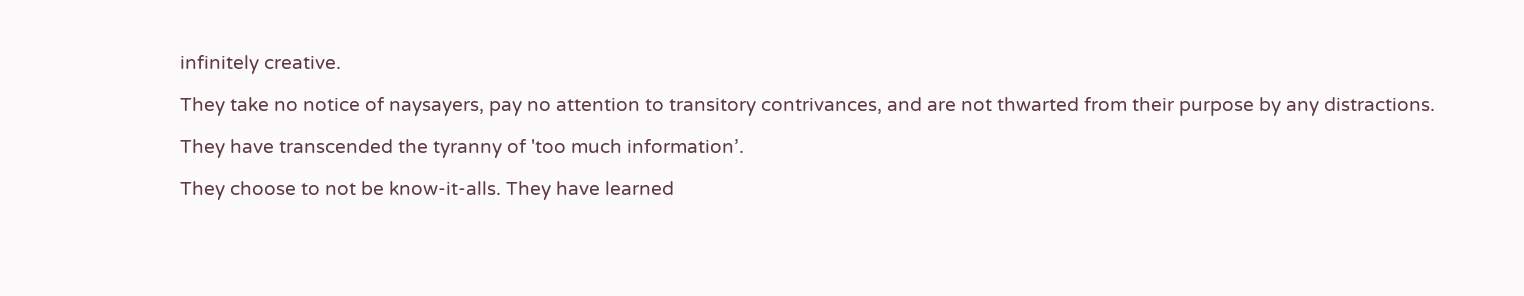infinitely creative.

They take no notice of naysayers, pay no attention to transitory contrivances, and are not thwarted from their purpose by any distractions.

They have transcended the tyranny of 'too much information’.

They choose to not be know-it-alls. They have learned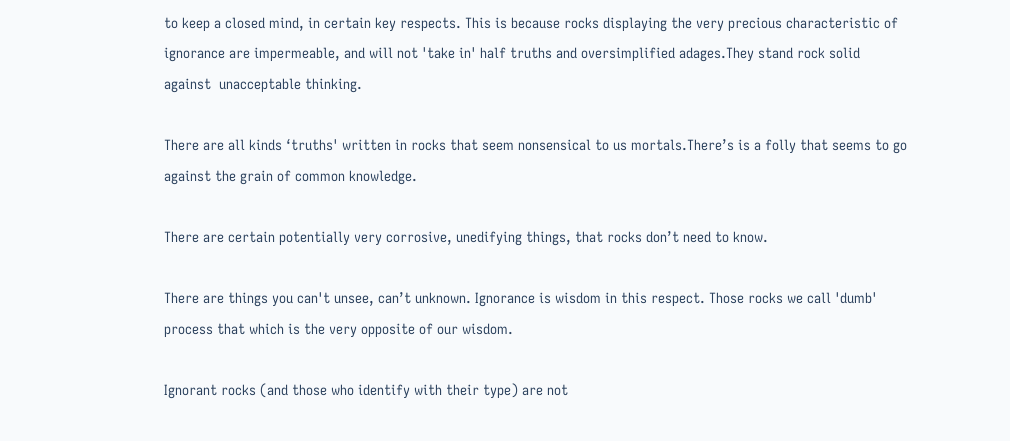to keep a closed mind, in certain key respects. This is because rocks displaying the very precious characteristic of ignorance are impermeable, and will not 'take in' half truths and oversimplified adages.They stand rock solid against  unacceptable thinking.

There are all kinds ‘truths' written in rocks that seem nonsensical to us mortals.There’s is a folly that seems to go against the grain of common knowledge.

There are certain potentially very corrosive, unedifying things, that rocks don’t need to know.

There are things you can't unsee, can’t unknown. Ignorance is wisdom in this respect. Those rocks we call 'dumb' process that which is the very opposite of our wisdom.

Ignorant rocks (and those who identify with their type) are not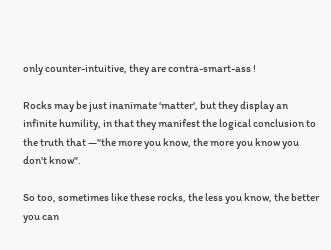only counter-intuitive, they are contra-smart-ass !

Rocks may be just inanimate ‘matter', but they display an infinite humility, in that they manifest the logical conclusion to the truth that —"the more you know, the more you know you don't know".

So too, sometimes like these rocks, the less you know, the better you can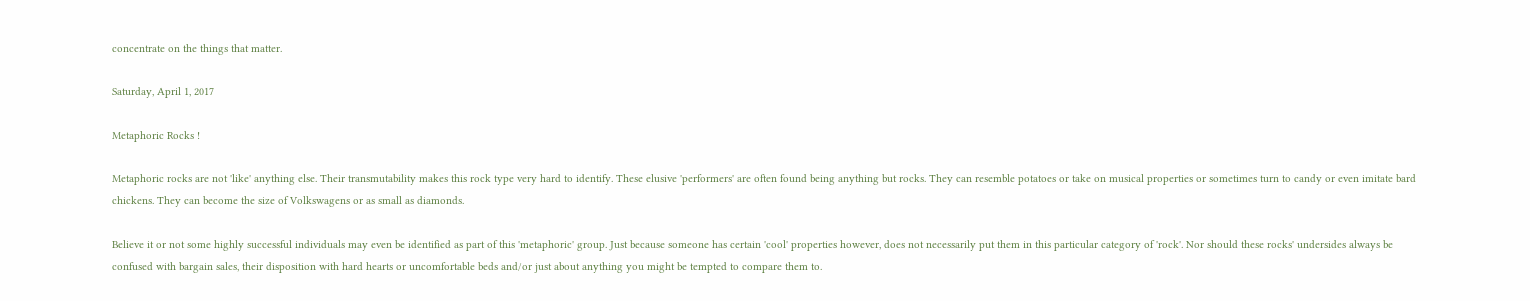concentrate on the things that matter.

Saturday, April 1, 2017

Metaphoric Rocks !

Metaphoric rocks are not 'like' anything else. Their transmutability makes this rock type very hard to identify. These elusive 'performers' are often found being anything but rocks. They can resemble potatoes or take on musical properties or sometimes turn to candy or even imitate bard chickens. They can become the size of Volkswagens or as small as diamonds.

Believe it or not some highly successful individuals may even be identified as part of this 'metaphoric' group. Just because someone has certain 'cool' properties however, does not necessarily put them in this particular category of 'rock'. Nor should these rocks' undersides always be confused with bargain sales, their disposition with hard hearts or uncomfortable beds and/or just about anything you might be tempted to compare them to.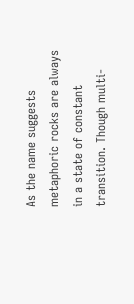As the name suggests metaphoric rocks are always in a state of constant transition. Though multi-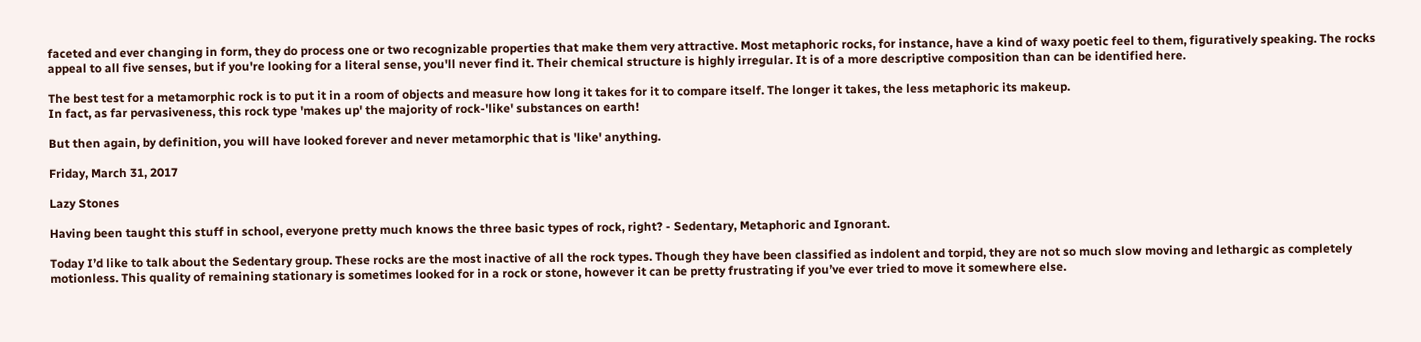faceted and ever changing in form, they do process one or two recognizable properties that make them very attractive. Most metaphoric rocks, for instance, have a kind of waxy poetic feel to them, figuratively speaking. The rocks appeal to all five senses, but if you're looking for a literal sense, you'll never find it. Their chemical structure is highly irregular. It is of a more descriptive composition than can be identified here.

The best test for a metamorphic rock is to put it in a room of objects and measure how long it takes for it to compare itself. The longer it takes, the less metaphoric its makeup.
In fact, as far pervasiveness, this rock type 'makes up' the majority of rock-'like' substances on earth!

But then again, by definition, you will have looked forever and never metamorphic that is 'like' anything.

Friday, March 31, 2017

Lazy Stones

Having been taught this stuff in school, everyone pretty much knows the three basic types of rock, right? - Sedentary, Metaphoric and Ignorant.

Today I’d like to talk about the Sedentary group. These rocks are the most inactive of all the rock types. Though they have been classified as indolent and torpid, they are not so much slow moving and lethargic as completely motionless. This quality of remaining stationary is sometimes looked for in a rock or stone, however it can be pretty frustrating if you’ve ever tried to move it somewhere else.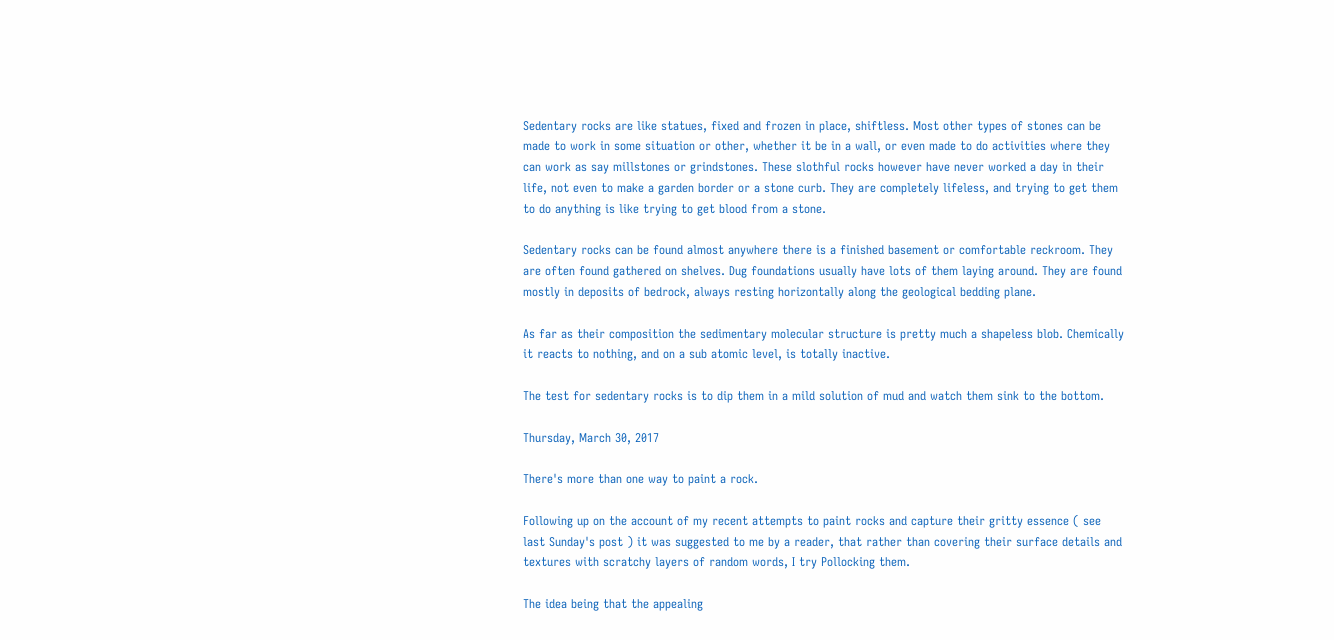Sedentary rocks are like statues, fixed and frozen in place, shiftless. Most other types of stones can be made to work in some situation or other, whether it be in a wall, or even made to do activities where they can work as say millstones or grindstones. These slothful rocks however have never worked a day in their life, not even to make a garden border or a stone curb. They are completely lifeless, and trying to get them to do anything is like trying to get blood from a stone.

Sedentary rocks can be found almost anywhere there is a finished basement or comfortable reckroom. They are often found gathered on shelves. Dug foundations usually have lots of them laying around. They are found mostly in deposits of bedrock, always resting horizontally along the geological bedding plane.

As far as their composition the sedimentary molecular structure is pretty much a shapeless blob. Chemically it reacts to nothing, and on a sub atomic level, is totally inactive.

The test for sedentary rocks is to dip them in a mild solution of mud and watch them sink to the bottom.

Thursday, March 30, 2017

There's more than one way to paint a rock.

Following up on the account of my recent attempts to paint rocks and capture their gritty essence ( see last Sunday's post ) it was suggested to me by a reader, that rather than covering their surface details and textures with scratchy layers of random words, I try Pollocking them.

The idea being that the appealing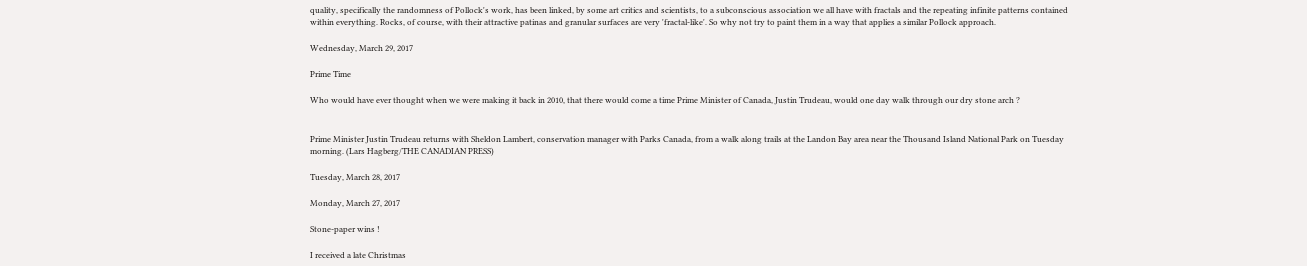quality, specifically the randomness of Pollock's work, has been linked, by some art critics and scientists, to a subconscious association we all have with fractals and the repeating infinite patterns contained within everything. Rocks, of course, with their attractive patinas and granular surfaces are very 'fractal-like'. So why not try to paint them in a way that applies a similar Pollock approach.

Wednesday, March 29, 2017

Prime Time

Who would have ever thought when we were making it back in 2010, that there would come a time Prime Minister of Canada, Justin Trudeau, would one day walk through our dry stone arch ?


Prime Minister Justin Trudeau returns with Sheldon Lambert, conservation manager with Parks Canada, from a walk along trails at the Landon Bay area near the Thousand Island National Park on Tuesday morning. (Lars Hagberg/THE CANADIAN PRESS)

Tuesday, March 28, 2017

Monday, March 27, 2017

Stone-paper wins !

I received a late Christmas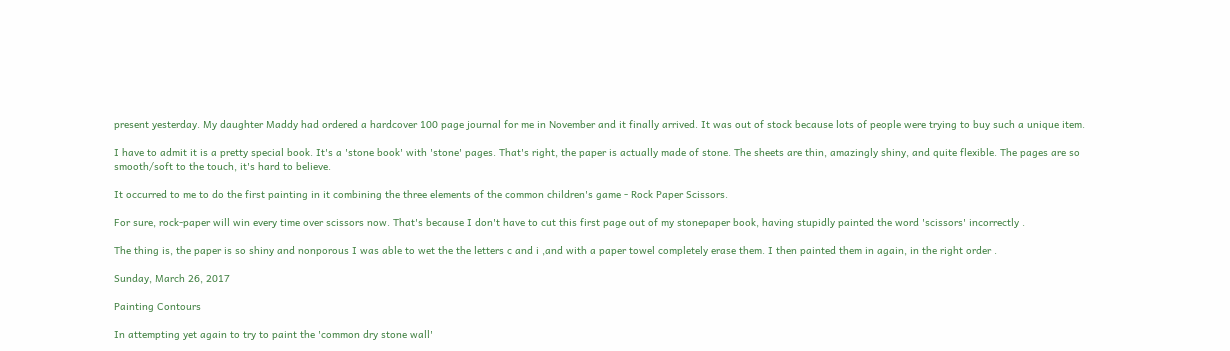present yesterday. My daughter Maddy had ordered a hardcover 100 page journal for me in November and it finally arrived. It was out of stock because lots of people were trying to buy such a unique item.

I have to admit it is a pretty special book. It's a 'stone book' with 'stone' pages. That's right, the paper is actually made of stone. The sheets are thin, amazingly shiny, and quite flexible. The pages are so smooth/soft to the touch, it's hard to believe.

It occurred to me to do the first painting in it combining the three elements of the common children's game - Rock Paper Scissors.

For sure, rock-paper will win every time over scissors now. That's because I don't have to cut this first page out of my stonepaper book, having stupidly painted the word 'scissors' incorrectly .

The thing is, the paper is so shiny and nonporous I was able to wet the the letters c and i ,and with a paper towel completely erase them. I then painted them in again, in the right order .

Sunday, March 26, 2017

Painting Contours

In attempting yet again to try to paint the 'common dry stone wall'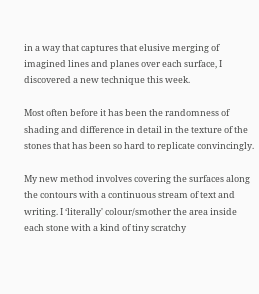in a way that captures that elusive merging of imagined lines and planes over each surface, I discovered a new technique this week.

Most often before it has been the randomness of shading and difference in detail in the texture of the stones that has been so hard to replicate convincingly.

My new method involves covering the surfaces along the contours with a continuous stream of text and writing. I ‘literally' colour/smother the area inside each stone with a kind of tiny scratchy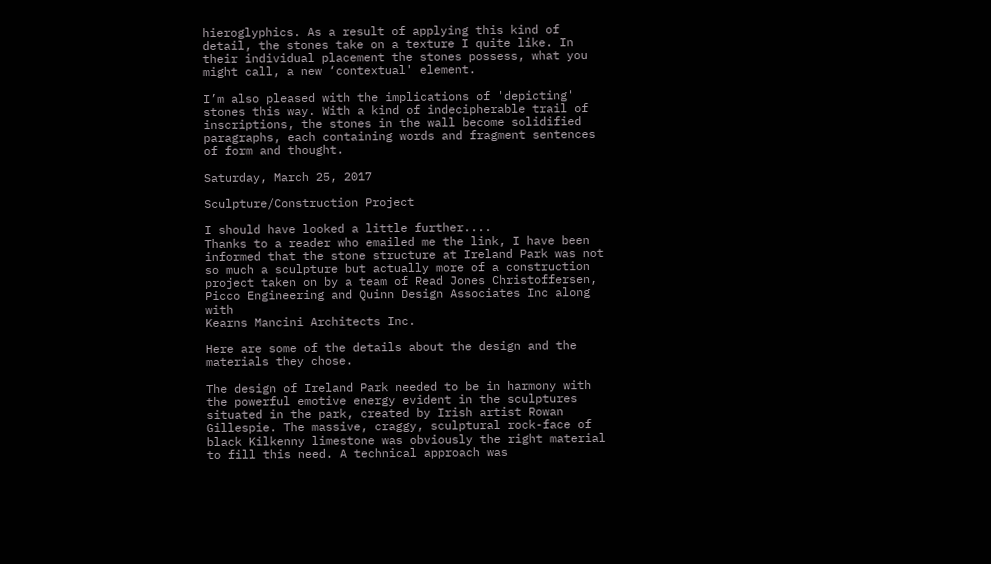hieroglyphics. As a result of applying this kind of detail, the stones take on a texture I quite like. In their individual placement the stones possess, what you might call, a new ‘contextual' element.

I’m also pleased with the implications of 'depicting' stones this way. With a kind of indecipherable trail of inscriptions, the stones in the wall become solidified paragraphs, each containing words and fragment sentences of form and thought.

Saturday, March 25, 2017

Sculpture/Construction Project

I should have looked a little further....
Thanks to a reader who emailed me the link, I have been informed that the stone structure at Ireland Park was not so much a sculpture but actually more of a construction project taken on by a team of Read Jones Christoffersen, Picco Engineering and Quinn Design Associates Inc along with
Kearns Mancini Architects Inc.

Here are some of the details about the design and the materials they chose.

The design of Ireland Park needed to be in harmony with the powerful emotive energy evident in the sculptures situated in the park, created by Irish artist Rowan Gillespie. The massive, craggy, sculptural rock-face of black Kilkenny limestone was obviously the right material to fill this need. A technical approach was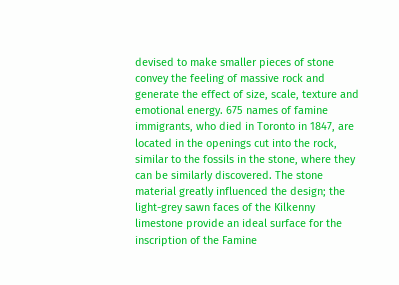devised to make smaller pieces of stone convey the feeling of massive rock and generate the effect of size, scale, texture and emotional energy. 675 names of famine immigrants, who died in Toronto in 1847, are located in the openings cut into the rock, similar to the fossils in the stone, where they can be similarly discovered. The stone material greatly influenced the design; the light-grey sawn faces of the Kilkenny limestone provide an ideal surface for the inscription of the Famine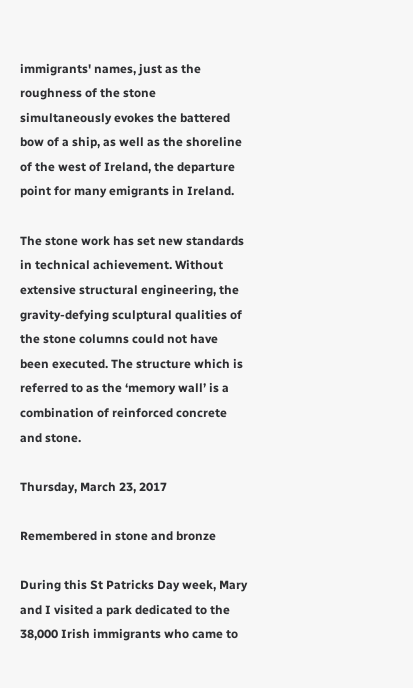immigrants' names, just as the roughness of the stone simultaneously evokes the battered bow of a ship, as well as the shoreline of the west of Ireland, the departure point for many emigrants in Ireland.

The stone work has set new standards in technical achievement. Without extensive structural engineering, the gravity-defying sculptural qualities of the stone columns could not have been executed. The structure which is referred to as the ‘memory wall’ is a combination of reinforced concrete and stone.

Thursday, March 23, 2017

Remembered in stone and bronze

During this St Patricks Day week, Mary and I visited a park dedicated to the 38,000 Irish immigrants who came to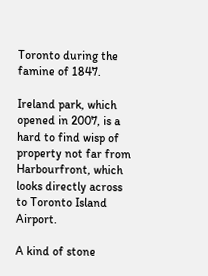Toronto during the famine of 1847.

Ireland park, which opened in 2007, is a hard to find wisp of property not far from Harbourfront, which looks directly across to Toronto Island Airport.

A kind of stone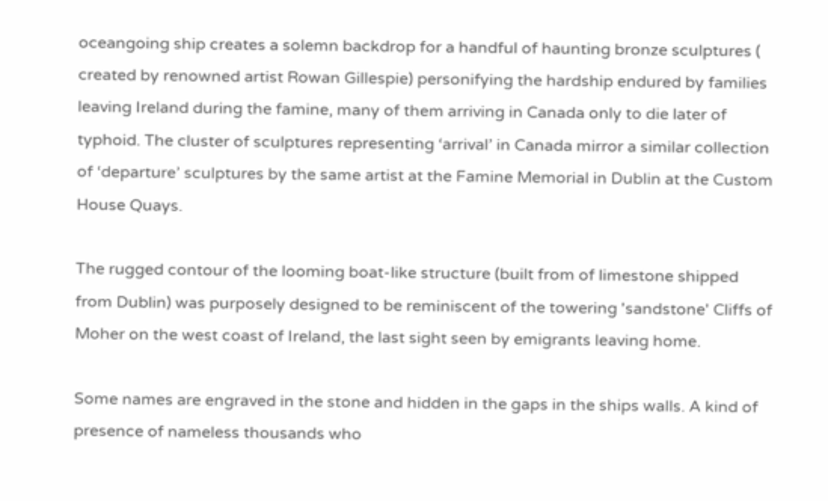oceangoing ship creates a solemn backdrop for a handful of haunting bronze sculptures ( created by renowned artist Rowan Gillespie) personifying the hardship endured by families leaving Ireland during the famine, many of them arriving in Canada only to die later of typhoid. The cluster of sculptures representing ‘arrival’ in Canada mirror a similar collection of ‘departure’ sculptures by the same artist at the Famine Memorial in Dublin at the Custom House Quays.

The rugged contour of the looming boat-like structure (built from of limestone shipped from Dublin) was purposely designed to be reminiscent of the towering 'sandstone' Cliffs of Moher on the west coast of Ireland, the last sight seen by emigrants leaving home.

Some names are engraved in the stone and hidden in the gaps in the ships walls. A kind of presence of nameless thousands who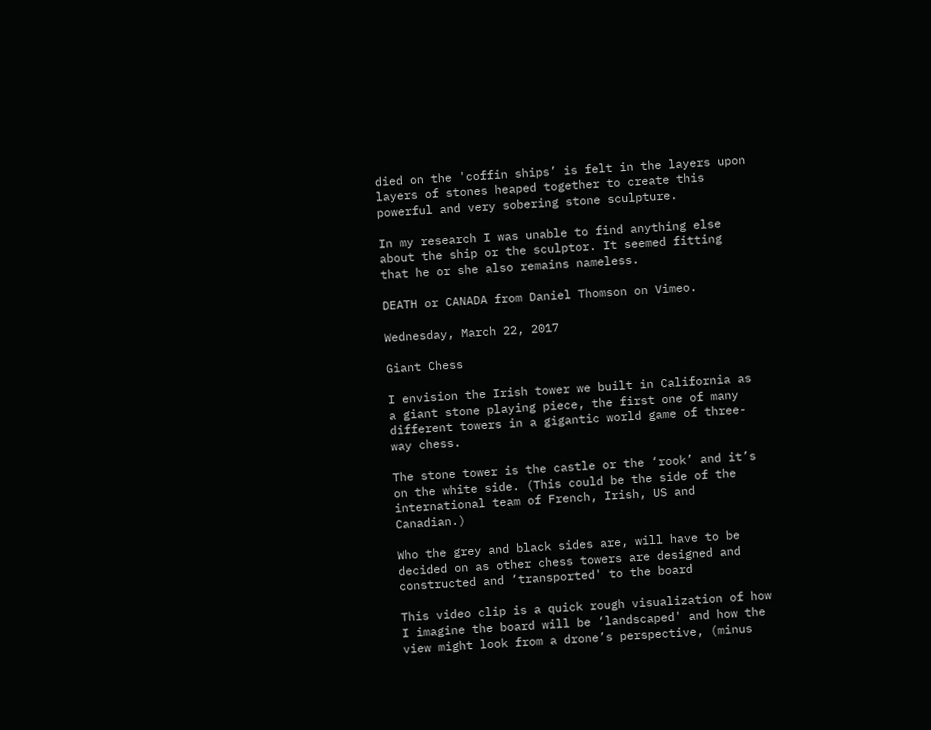died on the 'coffin ships’ is felt in the layers upon layers of stones heaped together to create this powerful and very sobering stone sculpture.

In my research I was unable to find anything else about the ship or the sculptor. It seemed fitting that he or she also remains nameless.

DEATH or CANADA from Daniel Thomson on Vimeo.

Wednesday, March 22, 2017

Giant Chess

I envision the Irish tower we built in California as a giant stone playing piece, the first one of many different towers in a gigantic world game of three-way chess.

The stone tower is the castle or the ‘rook’ and it’s on the white side. (This could be the side of the international team of French, Irish, US and Canadian.)

Who the grey and black sides are, will have to be decided on as other chess towers are designed and constructed and ‘transported' to the board

This video clip is a quick rough visualization of how I imagine the board will be ‘landscaped' and how the view might look from a drone’s perspective, (minus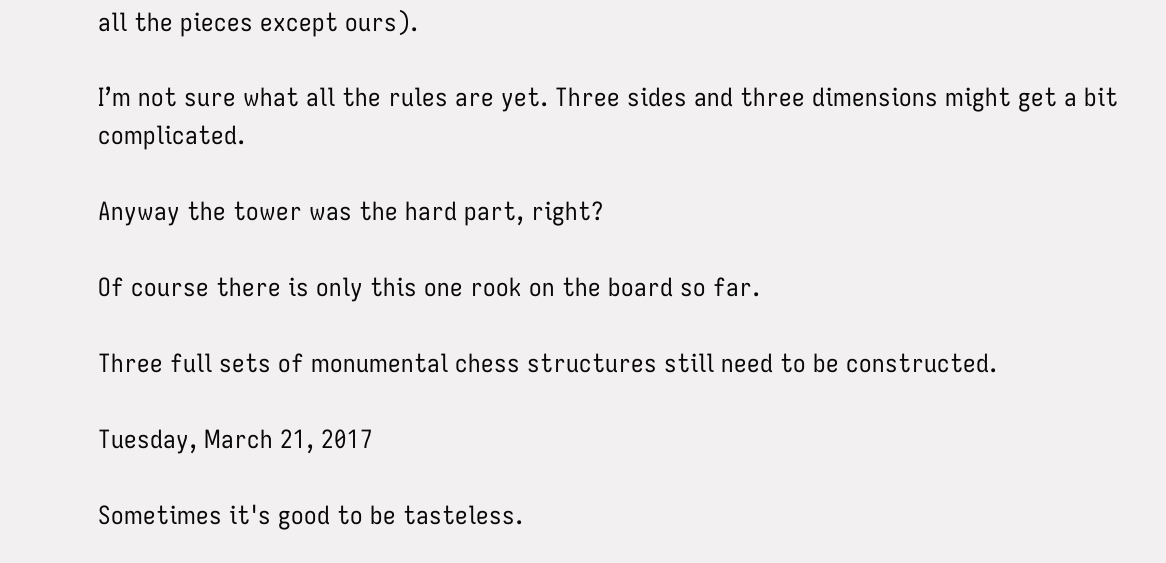all the pieces except ours).

I’m not sure what all the rules are yet. Three sides and three dimensions might get a bit complicated.

Anyway the tower was the hard part, right?

Of course there is only this one rook on the board so far.

Three full sets of monumental chess structures still need to be constructed.

Tuesday, March 21, 2017

Sometimes it's good to be tasteless.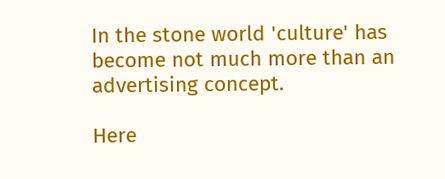In the stone world 'culture' has become not much more than an advertising concept.

Here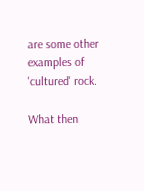are some other examples of 'cultured' rock.

What then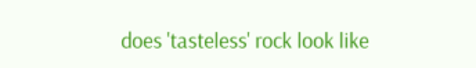does 'tasteless' rock look like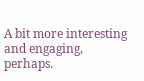A bit more interesting and engaging, perhaps.